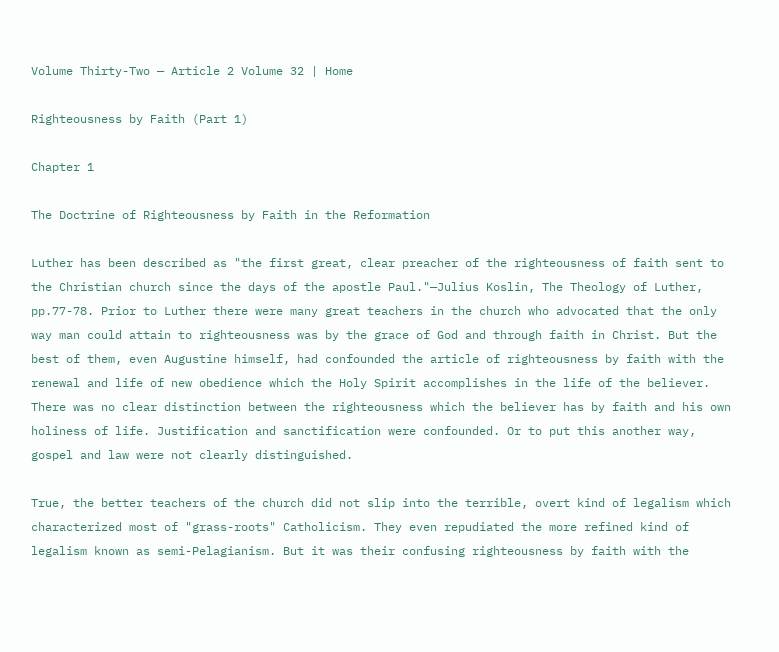Volume Thirty-Two — Article 2 Volume 32 | Home

Righteousness by Faith (Part 1)

Chapter 1

The Doctrine of Righteousness by Faith in the Reformation

Luther has been described as "the first great, clear preacher of the righteousness of faith sent to the Christian church since the days of the apostle Paul."—Julius Koslin, The Theology of Luther, pp.77-78. Prior to Luther there were many great teachers in the church who advocated that the only way man could attain to righteousness was by the grace of God and through faith in Christ. But the best of them, even Augustine himself, had confounded the article of righteousness by faith with the renewal and life of new obedience which the Holy Spirit accomplishes in the life of the believer. There was no clear distinction between the righteousness which the believer has by faith and his own holiness of life. Justification and sanctification were confounded. Or to put this another way, gospel and law were not clearly distinguished.

True, the better teachers of the church did not slip into the terrible, overt kind of legalism which characterized most of "grass-roots" Catholicism. They even repudiated the more refined kind of legalism known as semi-Pelagianism. But it was their confusing righteousness by faith with the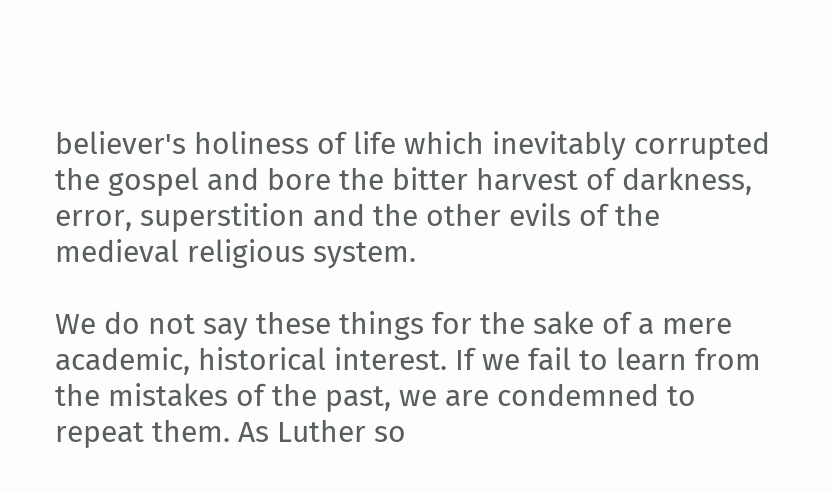believer's holiness of life which inevitably corrupted the gospel and bore the bitter harvest of darkness, error, superstition and the other evils of the medieval religious system.

We do not say these things for the sake of a mere academic, historical interest. If we fail to learn from the mistakes of the past, we are condemned to repeat them. As Luther so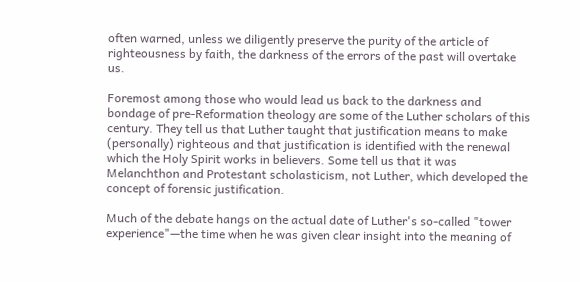often warned, unless we diligently preserve the purity of the article of righteousness by faith, the darkness of the errors of the past will overtake us.

Foremost among those who would lead us back to the darkness and bondage of pre-Reformation theology are some of the Luther scholars of this century. They tell us that Luther taught that justification means to make (personally) righteous and that justification is identified with the renewal which the Holy Spirit works in believers. Some tell us that it was Melanchthon and Protestant scholasticism, not Luther, which developed the concept of forensic justification.

Much of the debate hangs on the actual date of Luther's so-called "tower experience"—the time when he was given clear insight into the meaning of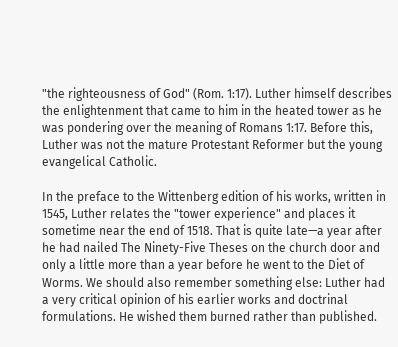"the righteousness of God" (Rom. 1:17). Luther himself describes the enlightenment that came to him in the heated tower as he was pondering over the meaning of Romans 1:17. Before this, Luther was not the mature Protestant Reformer but the young evangelical Catholic.

In the preface to the Wittenberg edition of his works, written in 1545, Luther relates the "tower experience" and places it sometime near the end of 1518. That is quite late—a year after he had nailed The Ninety-Five Theses on the church door and only a little more than a year before he went to the Diet of Worms. We should also remember something else: Luther had a very critical opinion of his earlier works and doctrinal formulations. He wished them burned rather than published.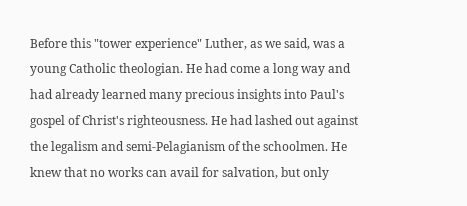Before this "tower experience" Luther, as we said, was a young Catholic theologian. He had come a long way and had already learned many precious insights into Paul's gospel of Christ's righteousness. He had lashed out against the legalism and semi-Pelagianism of the schoolmen. He knew that no works can avail for salvation, but only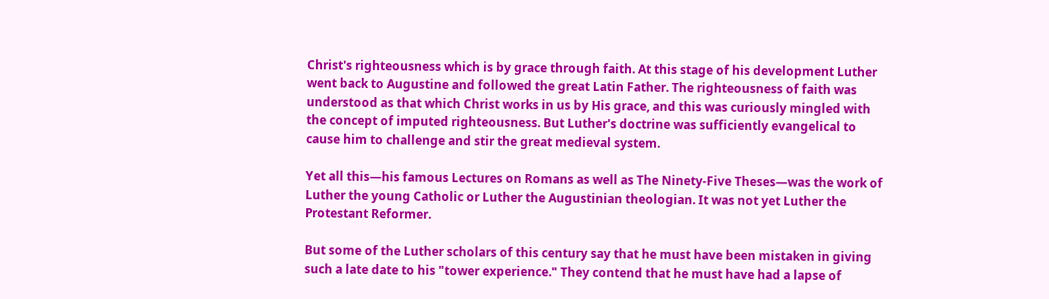Christ's righteousness which is by grace through faith. At this stage of his development Luther went back to Augustine and followed the great Latin Father. The righteousness of faith was understood as that which Christ works in us by His grace, and this was curiously mingled with the concept of imputed righteousness. But Luther's doctrine was sufficiently evangelical to cause him to challenge and stir the great medieval system.

Yet all this—his famous Lectures on Romans as well as The Ninety-Five Theses—was the work of Luther the young Catholic or Luther the Augustinian theologian. It was not yet Luther the Protestant Reformer.

But some of the Luther scholars of this century say that he must have been mistaken in giving such a late date to his "tower experience." They contend that he must have had a lapse of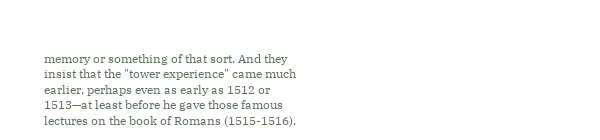memory or something of that sort. And they insist that the "tower experience" came much earlier, perhaps even as early as 1512 or 1513—at least before he gave those famous lectures on the book of Romans (1515-1516).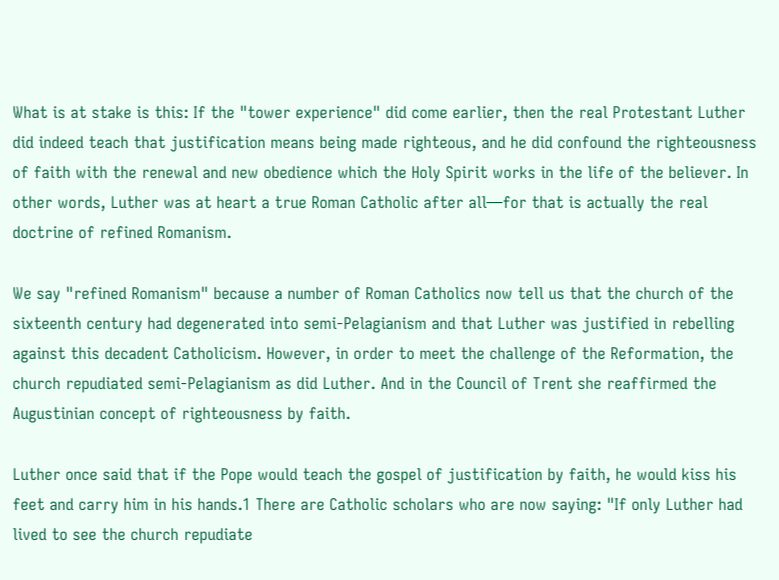What is at stake is this: If the "tower experience" did come earlier, then the real Protestant Luther did indeed teach that justification means being made righteous, and he did confound the righteousness of faith with the renewal and new obedience which the Holy Spirit works in the life of the believer. In other words, Luther was at heart a true Roman Catholic after all—for that is actually the real doctrine of refined Romanism.

We say "refined Romanism" because a number of Roman Catholics now tell us that the church of the sixteenth century had degenerated into semi-Pelagianism and that Luther was justified in rebelling against this decadent Catholicism. However, in order to meet the challenge of the Reformation, the church repudiated semi-Pelagianism as did Luther. And in the Council of Trent she reaffirmed the Augustinian concept of righteousness by faith.

Luther once said that if the Pope would teach the gospel of justification by faith, he would kiss his feet and carry him in his hands.1 There are Catholic scholars who are now saying: "If only Luther had lived to see the church repudiate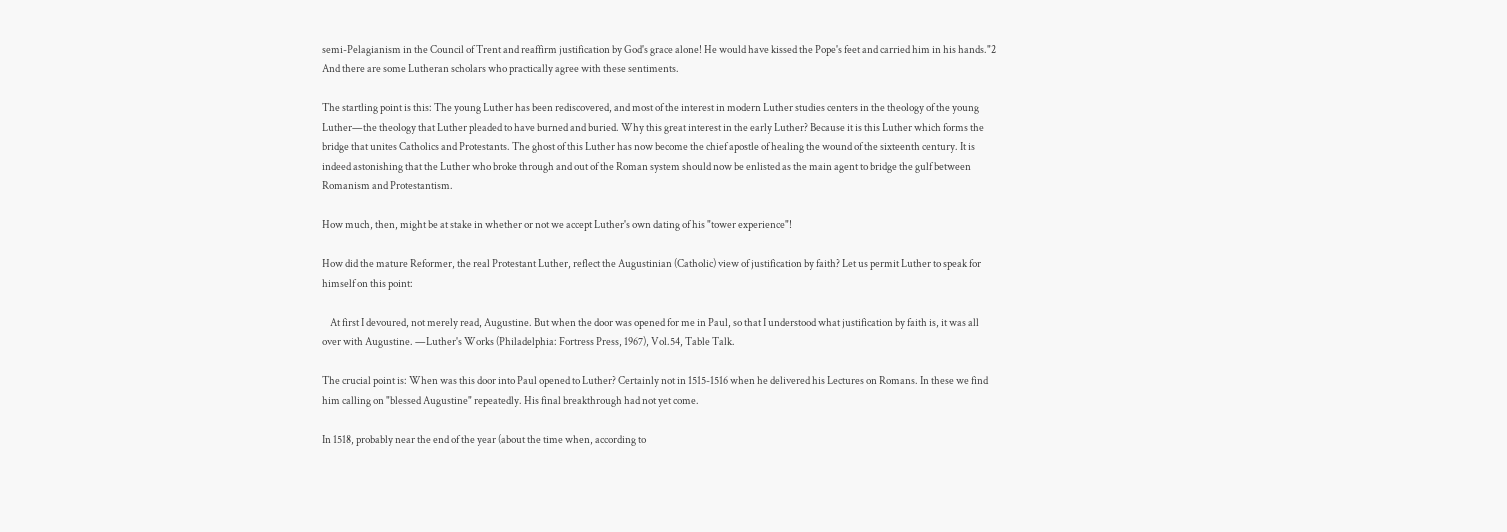semi-Pelagianism in the Council of Trent and reaffirm justification by God's grace alone! He would have kissed the Pope's feet and carried him in his hands."2 And there are some Lutheran scholars who practically agree with these sentiments.

The startling point is this: The young Luther has been rediscovered, and most of the interest in modern Luther studies centers in the theology of the young Luther—the theology that Luther pleaded to have burned and buried. Why this great interest in the early Luther? Because it is this Luther which forms the bridge that unites Catholics and Protestants. The ghost of this Luther has now become the chief apostle of healing the wound of the sixteenth century. It is indeed astonishing that the Luther who broke through and out of the Roman system should now be enlisted as the main agent to bridge the gulf between Romanism and Protestantism.

How much, then, might be at stake in whether or not we accept Luther's own dating of his "tower experience"!

How did the mature Reformer, the real Protestant Luther, reflect the Augustinian (Catholic) view of justification by faith? Let us permit Luther to speak for himself on this point:

    At first I devoured, not merely read, Augustine. But when the door was opened for me in Paul, so that I understood what justification by faith is, it was all over with Augustine. —Luther's Works (Philadelphia: Fortress Press, 1967), Vol.54, Table Talk.

The crucial point is: When was this door into Paul opened to Luther? Certainly not in 1515-1516 when he delivered his Lectures on Romans. In these we find him calling on "blessed Augustine" repeatedly. His final breakthrough had not yet come.

In 1518, probably near the end of the year (about the time when, according to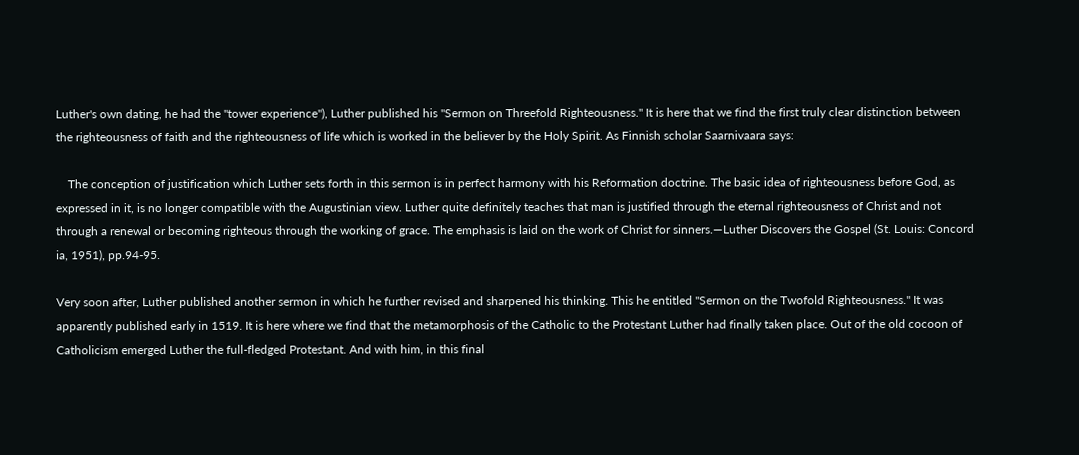Luther's own dating, he had the "tower experience"), Luther published his "Sermon on Threefold Righteousness." It is here that we find the first truly clear distinction between the righteousness of faith and the righteousness of life which is worked in the believer by the Holy Spirit. As Finnish scholar Saarnivaara says:

    The conception of justification which Luther sets forth in this sermon is in perfect harmony with his Reformation doctrine. The basic idea of righteousness before God, as expressed in it, is no longer compatible with the Augustinian view. Luther quite definitely teaches that man is justified through the eternal righteousness of Christ and not through a renewal or becoming righteous through the working of grace. The emphasis is laid on the work of Christ for sinners.—Luther Discovers the Gospel (St. Louis: Concord ia, 1951), pp.94-95.

Very soon after, Luther published another sermon in which he further revised and sharpened his thinking. This he entitled "Sermon on the Twofold Righteousness." It was apparently published early in 1519. It is here where we find that the metamorphosis of the Catholic to the Protestant Luther had finally taken place. Out of the old cocoon of Catholicism emerged Luther the full-fledged Protestant. And with him, in this final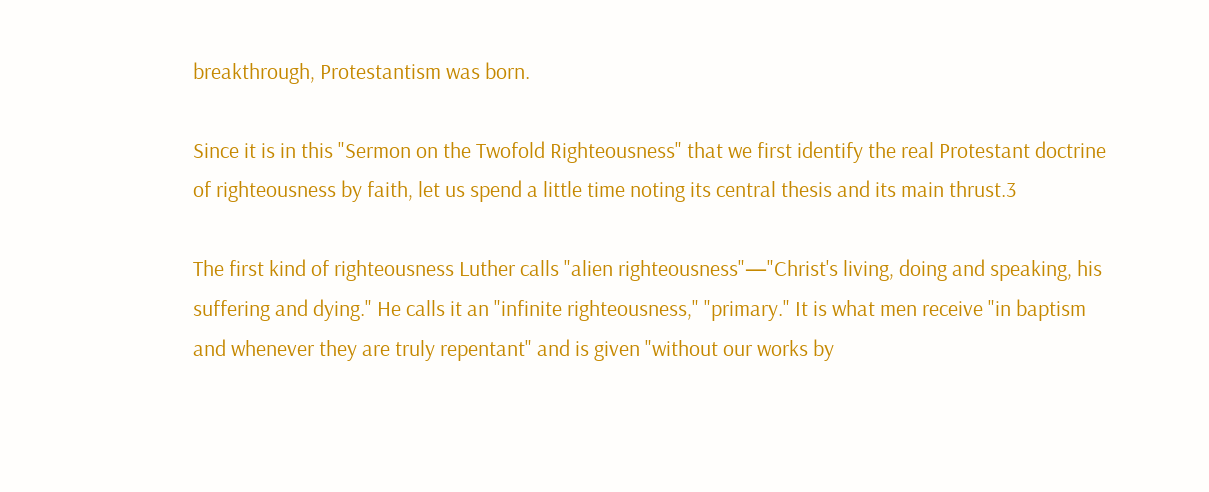breakthrough, Protestantism was born.

Since it is in this "Sermon on the Twofold Righteousness" that we first identify the real Protestant doctrine of righteousness by faith, let us spend a little time noting its central thesis and its main thrust.3

The first kind of righteousness Luther calls "alien righteousness"—"Christ's living, doing and speaking, his suffering and dying." He calls it an "infinite righteousness," "primary." It is what men receive "in baptism and whenever they are truly repentant" and is given "without our works by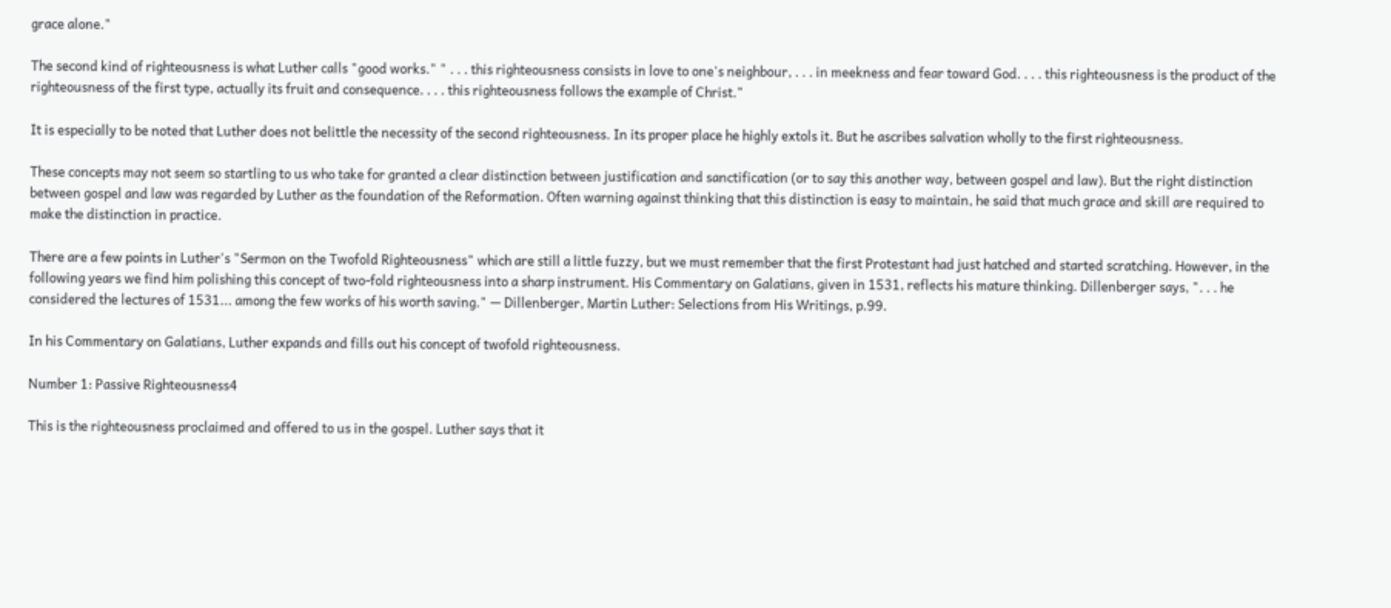grace alone."

The second kind of righteousness is what Luther calls "good works." " . . . this righteousness consists in love to one's neighbour, . . . in meekness and fear toward God. . . . this righteousness is the product of the righteousness of the first type, actually its fruit and consequence. . . . this righteousness follows the example of Christ."

It is especially to be noted that Luther does not belittle the necessity of the second righteousness. In its proper place he highly extols it. But he ascribes salvation wholly to the first righteousness.

These concepts may not seem so startling to us who take for granted a clear distinction between justification and sanctification (or to say this another way, between gospel and law). But the right distinction between gospel and law was regarded by Luther as the foundation of the Reformation. Often warning against thinking that this distinction is easy to maintain, he said that much grace and skill are required to make the distinction in practice.

There are a few points in Luther's "Sermon on the Twofold Righteousness" which are still a little fuzzy, but we must remember that the first Protestant had just hatched and started scratching. However, in the following years we find him polishing this concept of two-fold righteousness into a sharp instrument. His Commentary on Galatians, given in 1531, reflects his mature thinking. Dillenberger says, ". . . he considered the lectures of 1531... among the few works of his worth saving." — Dillenberger, Martin Luther: Selections from His Writings, p.99.

In his Commentary on Galatians, Luther expands and fills out his concept of twofold righteousness.

Number 1: Passive Righteousness4

This is the righteousness proclaimed and offered to us in the gospel. Luther says that it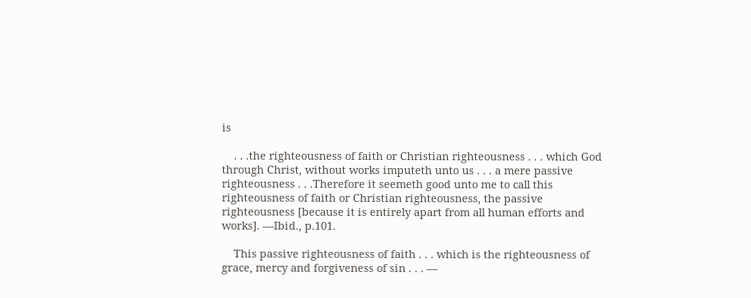is

    . . .the righteousness of faith or Christian righteousness . . . which God through Christ, without works imputeth unto us . . . a mere passive righteousness . . .Therefore it seemeth good unto me to call this righteousness of faith or Christian righteousness, the passive righteousness [because it is entirely apart from all human efforts and works]. —Ibid., p.101.

    This passive righteousness of faith . . . which is the righteousness of grace, mercy and forgiveness of sin . . . —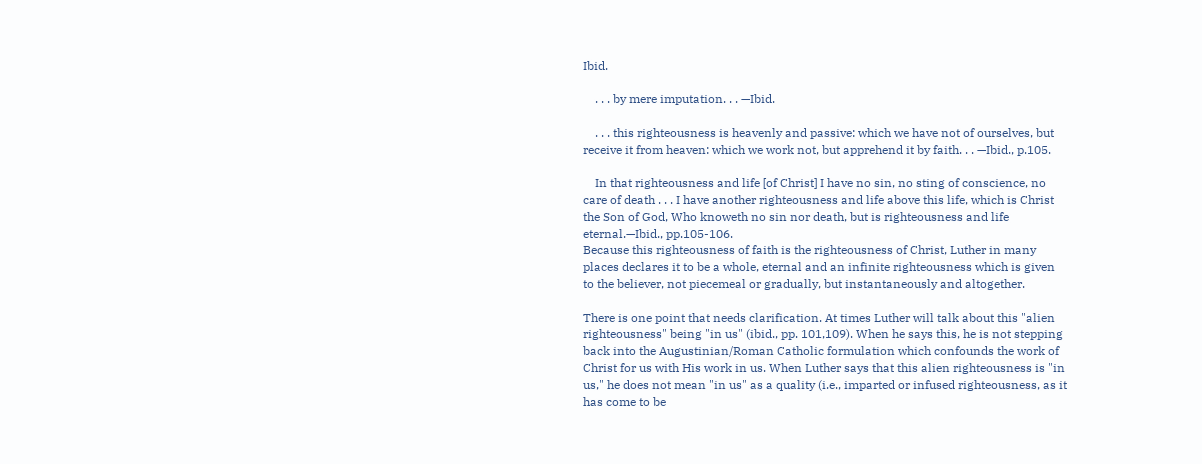Ibid.

    . . . by mere imputation. . . —Ibid.

    . . . this righteousness is heavenly and passive: which we have not of ourselves, but receive it from heaven: which we work not, but apprehend it by faith. . . —Ibid., p.105.

    In that righteousness and life [of Christ] I have no sin, no sting of conscience, no care of death . . . I have another righteousness and life above this life, which is Christ the Son of God, Who knoweth no sin nor death, but is righteousness and life eternal.—Ibid., pp.105-106.
Because this righteousness of faith is the righteousness of Christ, Luther in many places declares it to be a whole, eternal and an infinite righteousness which is given to the believer, not piecemeal or gradually, but instantaneously and altogether.

There is one point that needs clarification. At times Luther will talk about this "alien righteousness" being "in us" (ibid., pp. 101,109). When he says this, he is not stepping back into the Augustinian/Roman Catholic formulation which confounds the work of Christ for us with His work in us. When Luther says that this alien righteousness is "in us," he does not mean "in us" as a quality (i.e., imparted or infused righteousness, as it has come to be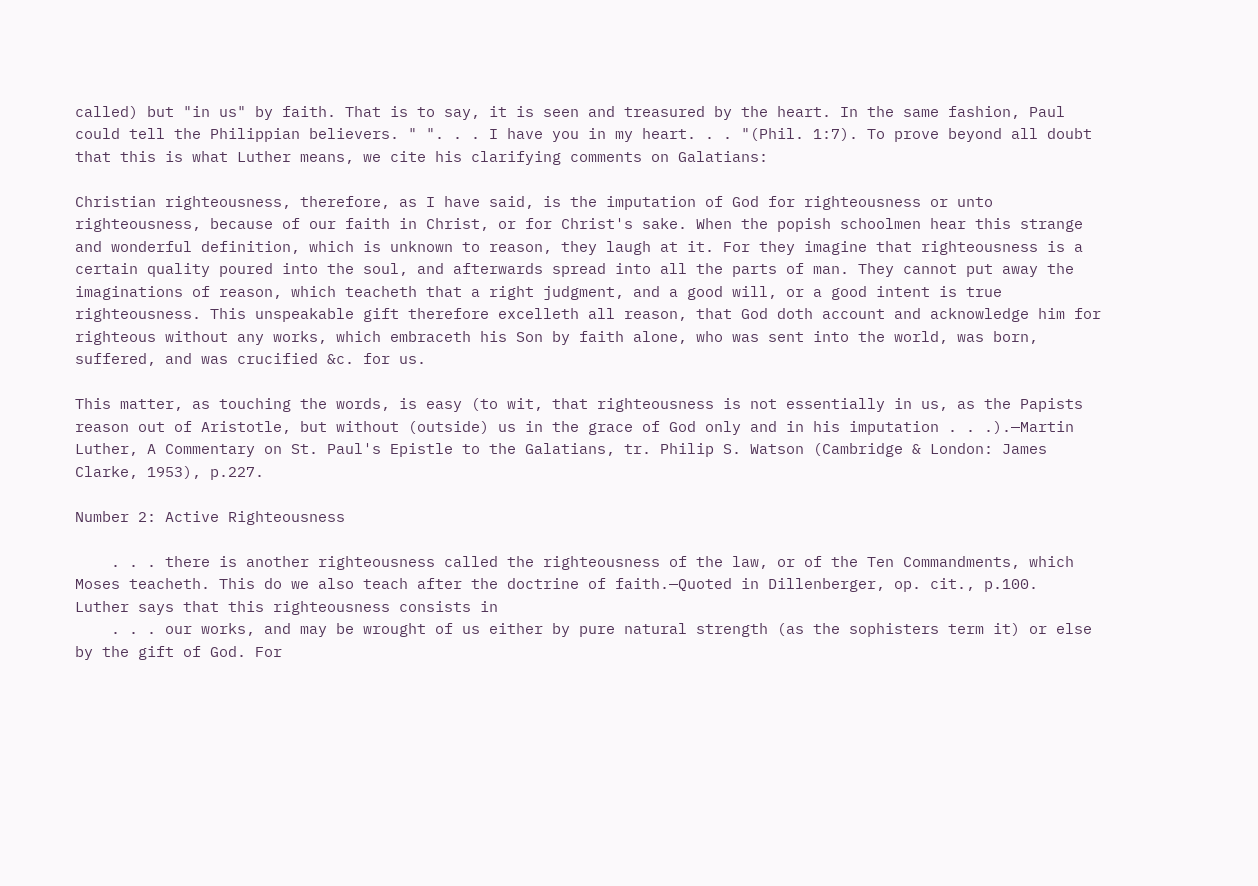called) but "in us" by faith. That is to say, it is seen and treasured by the heart. In the same fashion, Paul could tell the Philippian believers. " ". . . I have you in my heart. . . "(Phil. 1:7). To prove beyond all doubt that this is what Luther means, we cite his clarifying comments on Galatians:

Christian righteousness, therefore, as I have said, is the imputation of God for righteousness or unto righteousness, because of our faith in Christ, or for Christ's sake. When the popish schoolmen hear this strange and wonderful definition, which is unknown to reason, they laugh at it. For they imagine that righteousness is a certain quality poured into the soul, and afterwards spread into all the parts of man. They cannot put away the imaginations of reason, which teacheth that a right judgment, and a good will, or a good intent is true righteousness. This unspeakable gift therefore excelleth all reason, that God doth account and acknowledge him for righteous without any works, which embraceth his Son by faith alone, who was sent into the world, was born, suffered, and was crucified &c. for us.

This matter, as touching the words, is easy (to wit, that righteousness is not essentially in us, as the Papists reason out of Aristotle, but without (outside) us in the grace of God only and in his imputation . . .).—Martin Luther, A Commentary on St. Paul's Epistle to the Galatians, tr. Philip S. Watson (Cambridge & London: James Clarke, 1953), p.227.

Number 2: Active Righteousness

    . . . there is another righteousness called the righteousness of the law, or of the Ten Commandments, which Moses teacheth. This do we also teach after the doctrine of faith.—Quoted in Dillenberger, op. cit., p.100.
Luther says that this righteousness consists in
    . . . our works, and may be wrought of us either by pure natural strength (as the sophisters term it) or else by the gift of God. For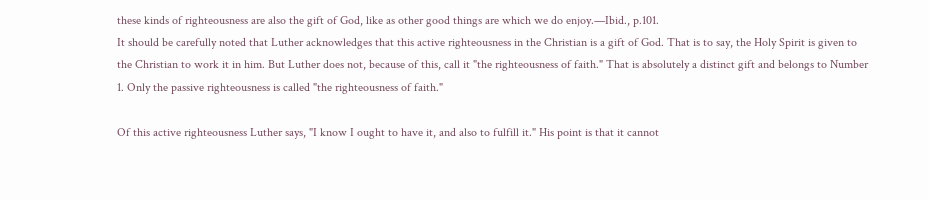these kinds of righteousness are also the gift of God, like as other good things are which we do enjoy.—Ibid., p.101.
It should be carefully noted that Luther acknowledges that this active righteousness in the Christian is a gift of God. That is to say, the Holy Spirit is given to the Christian to work it in him. But Luther does not, because of this, call it "the righteousness of faith." That is absolutely a distinct gift and belongs to Number 1. Only the passive righteousness is called "the righteousness of faith."

Of this active righteousness Luther says, "I know I ought to have it, and also to fulfill it." His point is that it cannot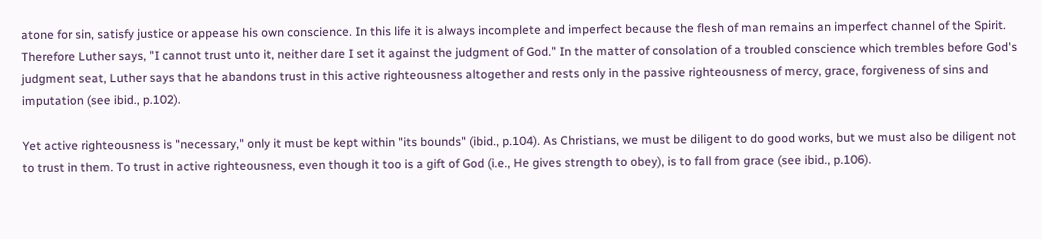atone for sin, satisfy justice or appease his own conscience. In this life it is always incomplete and imperfect because the flesh of man remains an imperfect channel of the Spirit. Therefore Luther says, "I cannot trust unto it, neither dare I set it against the judgment of God." In the matter of consolation of a troubled conscience which trembles before God's judgment seat, Luther says that he abandons trust in this active righteousness altogether and rests only in the passive righteousness of mercy, grace, forgiveness of sins and imputation (see ibid., p.102).

Yet active righteousness is "necessary," only it must be kept within "its bounds" (ibid., p.104). As Christians, we must be diligent to do good works, but we must also be diligent not to trust in them. To trust in active righteousness, even though it too is a gift of God (i.e., He gives strength to obey), is to fall from grace (see ibid., p.106).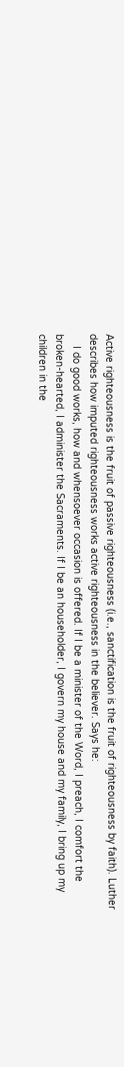Active righteousness is the fruit of passive righteousness (i.e., sanctification is the fruit of righteousness by faith). Luther describes how imputed righteousness works active righteousness in the believer. Says he:
    I do good works, how and whensoever occasion is offered. If I be a minister of the Word, I preach, I comfort the broken-hearted, I administer the Sacraments. If I be an householder, I govern my house and my family, I bring up my children in the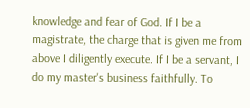knowledge and fear of God. If I be a magistrate, the charge that is given me from above I diligently execute. If I be a servant, I do my master's business faithfully. To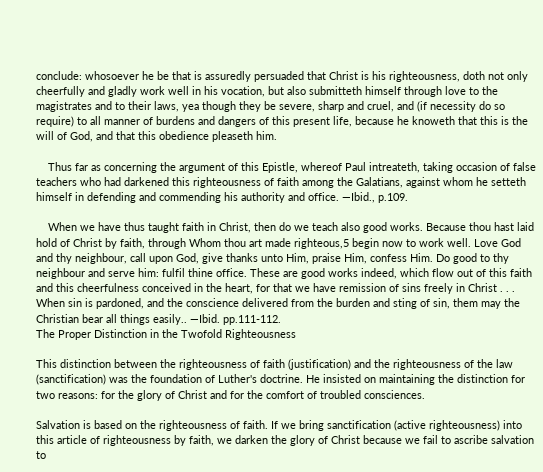conclude: whosoever he be that is assuredly persuaded that Christ is his righteousness, doth not only cheerfully and gladly work well in his vocation, but also submitteth himself through love to the magistrates and to their laws, yea though they be severe, sharp and cruel, and (if necessity do so require) to all manner of burdens and dangers of this present life, because he knoweth that this is the will of God, and that this obedience pleaseth him.

    Thus far as concerning the argument of this Epistle, whereof Paul intreateth, taking occasion of false teachers who had darkened this righteousness of faith among the Galatians, against whom he setteth himself in defending and commending his authority and office. —Ibid., p.109.

    When we have thus taught faith in Christ, then do we teach also good works. Because thou hast laid hold of Christ by faith, through Whom thou art made righteous,5 begin now to work well. Love God and thy neighbour, call upon God, give thanks unto Him, praise Him, confess Him. Do good to thy neighbour and serve him: fulfil thine office. These are good works indeed, which flow out of this faith and this cheerfulness conceived in the heart, for that we have remission of sins freely in Christ . . . When sin is pardoned, and the conscience delivered from the burden and sting of sin, them may the Christian bear all things easily.. —Ibid. pp.111-112.
The Proper Distinction in the Twofold Righteousness

This distinction between the righteousness of faith (justification) and the righteousness of the law (sanctification) was the foundation of Luther's doctrine. He insisted on maintaining the distinction for two reasons: for the glory of Christ and for the comfort of troubled consciences.

Salvation is based on the righteousness of faith. If we bring sanctification (active righteousness) into this article of righteousness by faith, we darken the glory of Christ because we fail to ascribe salvation to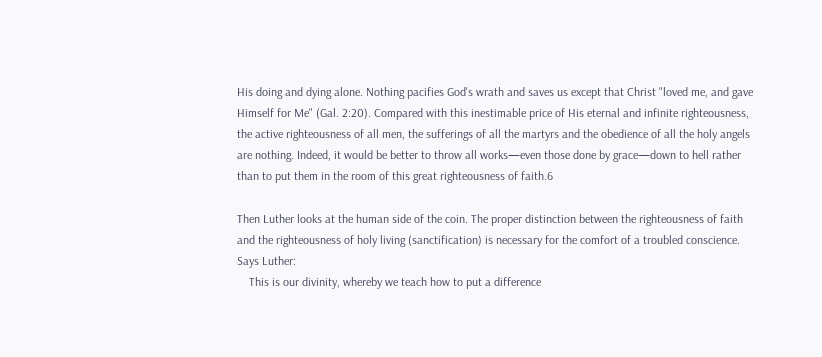His doing and dying alone. Nothing pacifies God's wrath and saves us except that Christ "loved me, and gave Himself for Me" (Gal. 2:20). Compared with this inestimable price of His eternal and infinite righteousness, the active righteousness of all men, the sufferings of all the martyrs and the obedience of all the holy angels are nothing. Indeed, it would be better to throw all works—even those done by grace—down to hell rather than to put them in the room of this great righteousness of faith.6

Then Luther looks at the human side of the coin. The proper distinction between the righteousness of faith and the righteousness of holy living (sanctification) is necessary for the comfort of a troubled conscience. Says Luther:
    This is our divinity, whereby we teach how to put a difference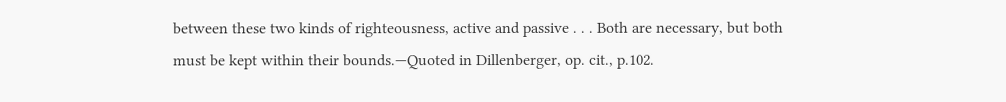between these two kinds of righteousness, active and passive . . . Both are necessary, but both must be kept within their bounds.—Quoted in Dillenberger, op. cit., p.102.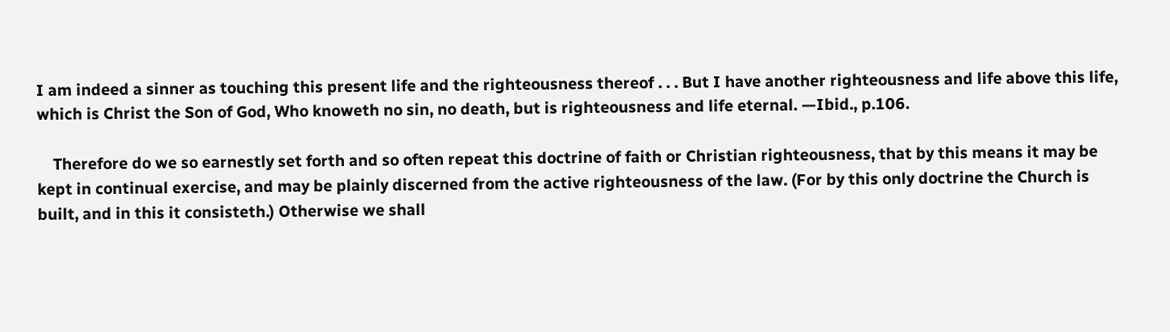I am indeed a sinner as touching this present life and the righteousness thereof . . . But I have another righteousness and life above this life, which is Christ the Son of God, Who knoweth no sin, no death, but is righteousness and life eternal. —Ibid., p.106.

    Therefore do we so earnestly set forth and so often repeat this doctrine of faith or Christian righteousness, that by this means it may be kept in continual exercise, and may be plainly discerned from the active righteousness of the law. (For by this only doctrine the Church is built, and in this it consisteth.) Otherwise we shall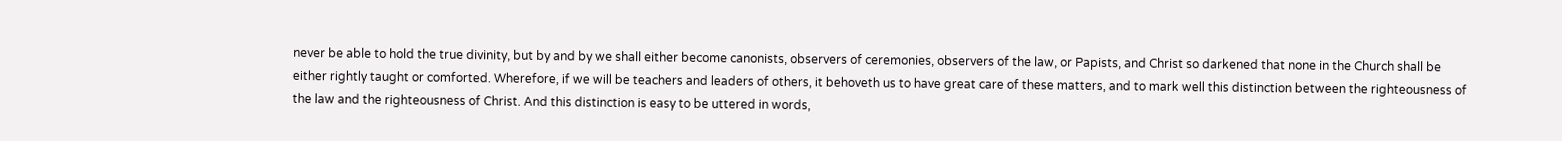never be able to hold the true divinity, but by and by we shall either become canonists, observers of ceremonies, observers of the law, or Papists, and Christ so darkened that none in the Church shall be either rightly taught or comforted. Wherefore, if we will be teachers and leaders of others, it behoveth us to have great care of these matters, and to mark well this distinction between the righteousness of the law and the righteousness of Christ. And this distinction is easy to be uttered in words,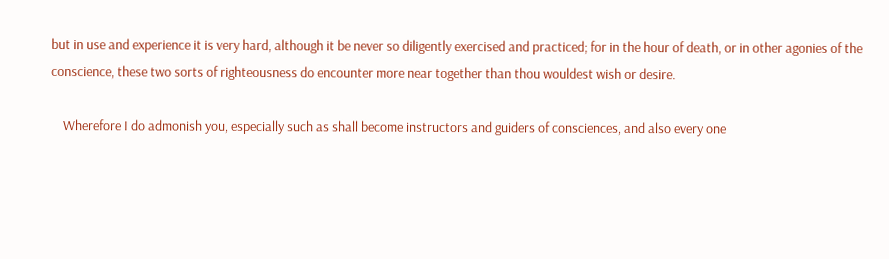but in use and experience it is very hard, although it be never so diligently exercised and practiced; for in the hour of death, or in other agonies of the conscience, these two sorts of righteousness do encounter more near together than thou wouldest wish or desire.

    Wherefore I do admonish you, especially such as shall become instructors and guiders of consciences, and also every one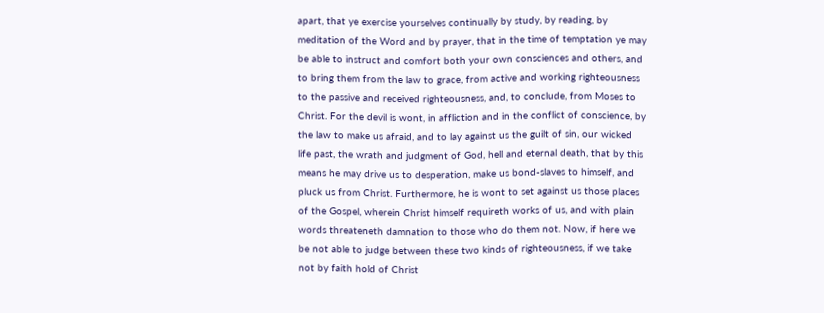apart, that ye exercise yourselves continually by study, by reading, by meditation of the Word and by prayer, that in the time of temptation ye may be able to instruct and comfort both your own consciences and others, and to bring them from the law to grace, from active and working righteousness to the passive and received righteousness, and, to conclude, from Moses to Christ. For the devil is wont, in affliction and in the conflict of conscience, by the law to make us afraid, and to lay against us the guilt of sin, our wicked life past, the wrath and judgment of God, hell and eternal death, that by this means he may drive us to desperation, make us bond-slaves to himself, and pluck us from Christ. Furthermore, he is wont to set against us those places of the Gospel, wherein Christ himself requireth works of us, and with plain words threateneth damnation to those who do them not. Now, if here we be not able to judge between these two kinds of righteousness, if we take not by faith hold of Christ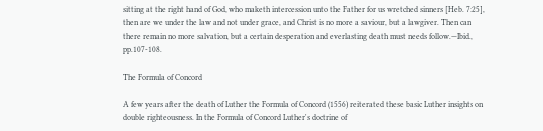sitting at the right hand of God, who maketh intercession unto the Father for us wretched sinners [Heb. 7:25], then are we under the law and not under grace, and Christ is no more a saviour, but a lawgiver. Then can there remain no more salvation, but a certain desperation and everlasting death must needs follow.—Ibid., pp.107-108.

The Formula of Concord

A few years after the death of Luther the Formula of Concord (1556) reiterated these basic Luther insights on double righteousness. In the Formula of Concord Luther's doctrine of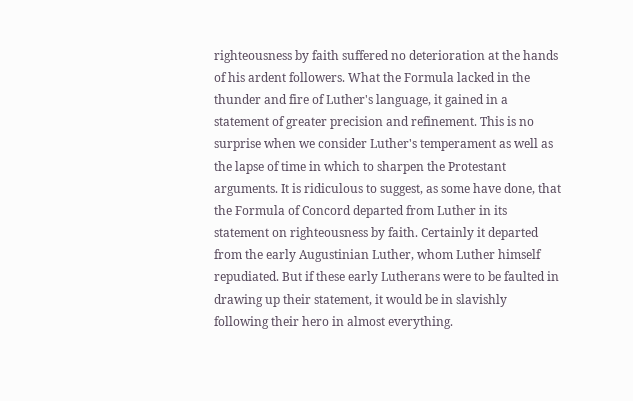righteousness by faith suffered no deterioration at the hands of his ardent followers. What the Formula lacked in the thunder and fire of Luther's language, it gained in a statement of greater precision and refinement. This is no surprise when we consider Luther's temperament as well as the lapse of time in which to sharpen the Protestant arguments. It is ridiculous to suggest, as some have done, that the Formula of Concord departed from Luther in its statement on righteousness by faith. Certainly it departed from the early Augustinian Luther, whom Luther himself repudiated. But if these early Lutherans were to be faulted in drawing up their statement, it would be in slavishly following their hero in almost everything.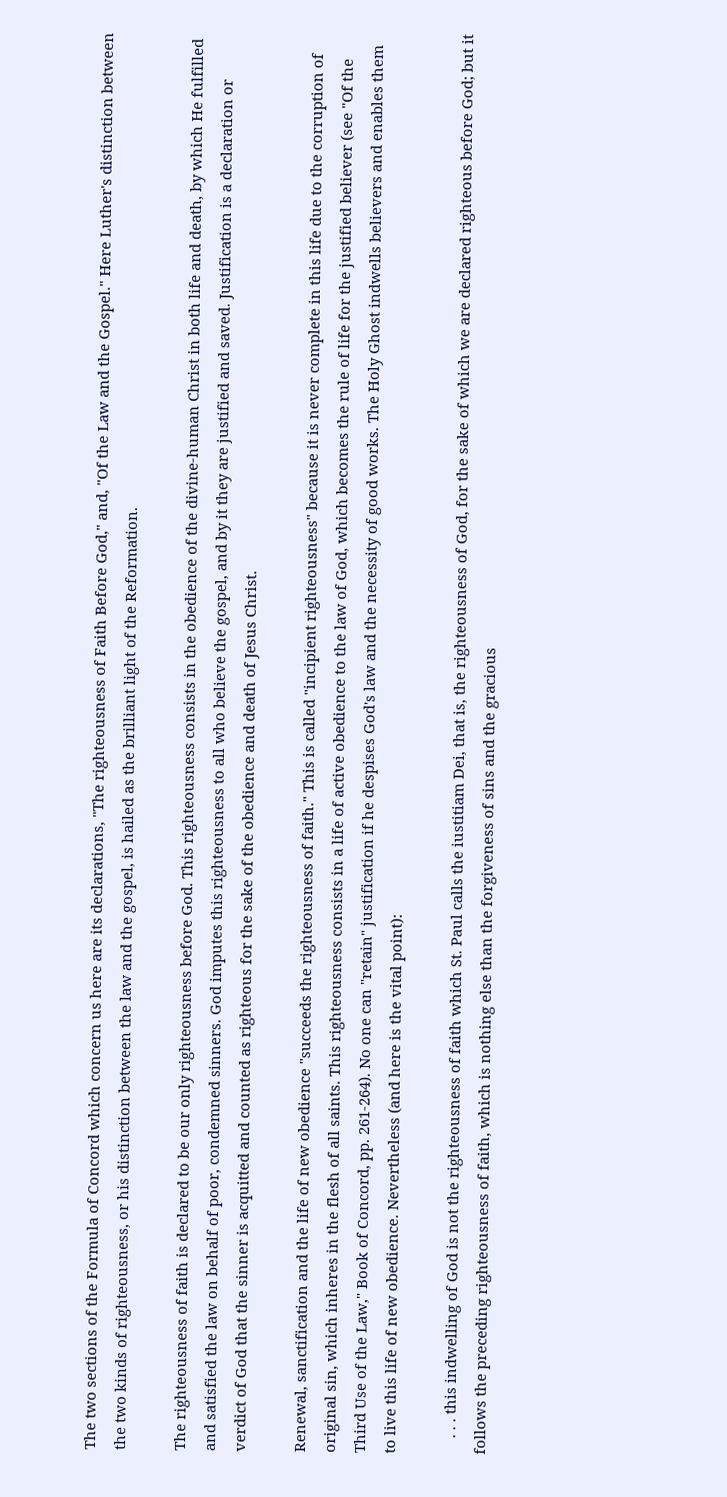The two sections of the Formula of Concord which concern us here are its declarations, "The righteousness of Faith Before God," and, "Of the Law and the Gospel." Here Luther's distinction between the two kinds of righteousness, or his distinction between the law and the gospel, is hailed as the brilliant light of the Reformation.

The righteousness of faith is declared to be our only righteousness before God. This righteousness consists in the obedience of the divine-human Christ in both life and death, by which He fulfilled and satisfied the law on behalf of poor, condemned sinners. God imputes this righteousness to all who believe the gospel, and by it they are justified and saved. Justification is a declaration or verdict of God that the sinner is acquitted and counted as righteous for the sake of the obedience and death of Jesus Christ.

Renewal, sanctification and the life of new obedience "succeeds the righteousness of faith." This is called "incipient righteousness" because it is never complete in this life due to the corruption of original sin, which inheres in the flesh of all saints. This righteousness consists in a life of active obedience to the law of God, which becomes the rule of life for the justified believer (see "Of the Third Use of the Law," Book of Concord, pp. 261-264). No one can "retain" justification if he despises God's law and the necessity of good works. The Holy Ghost indwells believers and enables them to live this life of new obedience. Nevertheless (and here is the vital point):

    . . . this indwelling of God is not the righteousness of faith which St. Paul calls the iustitiam Dei, that is, the righteousness of God, for the sake of which we are declared righteous before God; but it follows the preceding righteousness of faith, which is nothing else than the forgiveness of sins and the gracious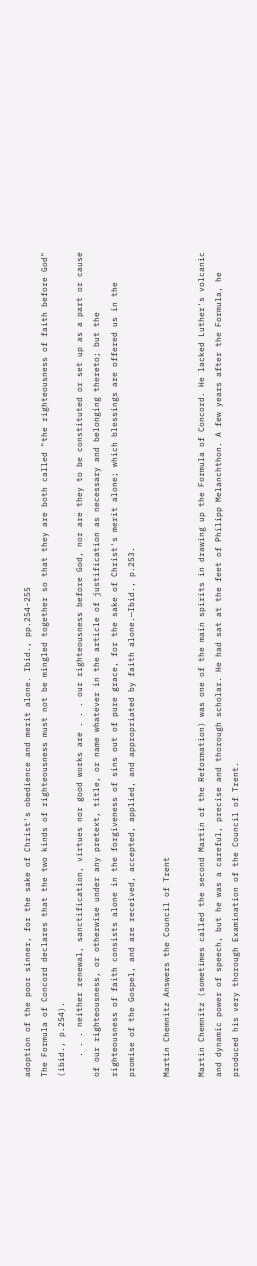adoption of the poor sinner, for the sake of Christ's obedience and merit alone. Ibid., pp.254-255
The Formula of Concord declares that the two kinds of righteousness must not be mingled together so that they are both called "the righteousness of faith before God" (ibid., p.254).
    . . . neither renewal, sanctification, virtues nor good works are . . . our righteousness before God, nor are they to be constituted or set up as a part or cause of our righteousness, or otherwise under any pretext, title, or name whatever in the article of justification as necessary and belonging thereto; but the righteousness of faith consists alone in the forgiveness of sins out of pure grace, for the sake of Christ's merit alone; which blessings are offered us in the promise of the Gospel, and are received, accepted, applied, and appropriated by faith alone.—Ibid., p.253.

Martin Chemnitz Answers the Council of Trent

Martin Chemnitz (sometimes called the second Martin of the Reformation) was one of the main spirits in drawing up the Formula of Concord. He lacked Luther's volcanic and dynamic power of speech, but he was a careful, precise and thorough scholar. He had sat at the feet of Philipp Melanchthon. A few years after the Formula, he produced his very thorough Examination of the Council of Trent.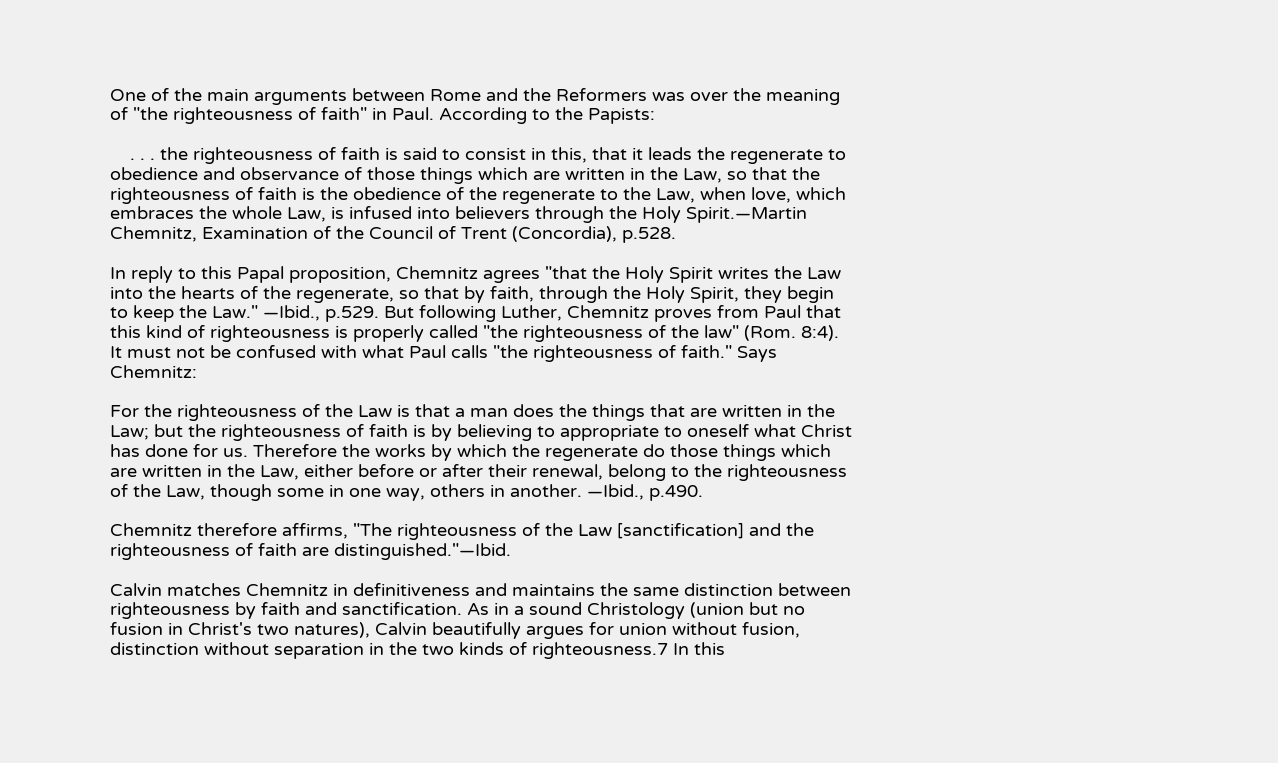One of the main arguments between Rome and the Reformers was over the meaning of "the righteousness of faith" in Paul. According to the Papists:

    . . . the righteousness of faith is said to consist in this, that it leads the regenerate to obedience and observance of those things which are written in the Law, so that the righteousness of faith is the obedience of the regenerate to the Law, when love, which embraces the whole Law, is infused into believers through the Holy Spirit.—Martin Chemnitz, Examination of the Council of Trent (Concordia), p.528.

In reply to this Papal proposition, Chemnitz agrees "that the Holy Spirit writes the Law into the hearts of the regenerate, so that by faith, through the Holy Spirit, they begin to keep the Law." —Ibid., p.529. But following Luther, Chemnitz proves from Paul that this kind of righteousness is properly called "the righteousness of the law" (Rom. 8:4). It must not be confused with what Paul calls "the righteousness of faith." Says Chemnitz:

For the righteousness of the Law is that a man does the things that are written in the Law; but the righteousness of faith is by believing to appropriate to oneself what Christ has done for us. Therefore the works by which the regenerate do those things which are written in the Law, either before or after their renewal, belong to the righteousness of the Law, though some in one way, others in another. —Ibid., p.490.

Chemnitz therefore affirms, "The righteousness of the Law [sanctification] and the righteousness of faith are distinguished."—Ibid.

Calvin matches Chemnitz in definitiveness and maintains the same distinction between righteousness by faith and sanctification. As in a sound Christology (union but no fusion in Christ's two natures), Calvin beautifully argues for union without fusion, distinction without separation in the two kinds of righteousness.7 In this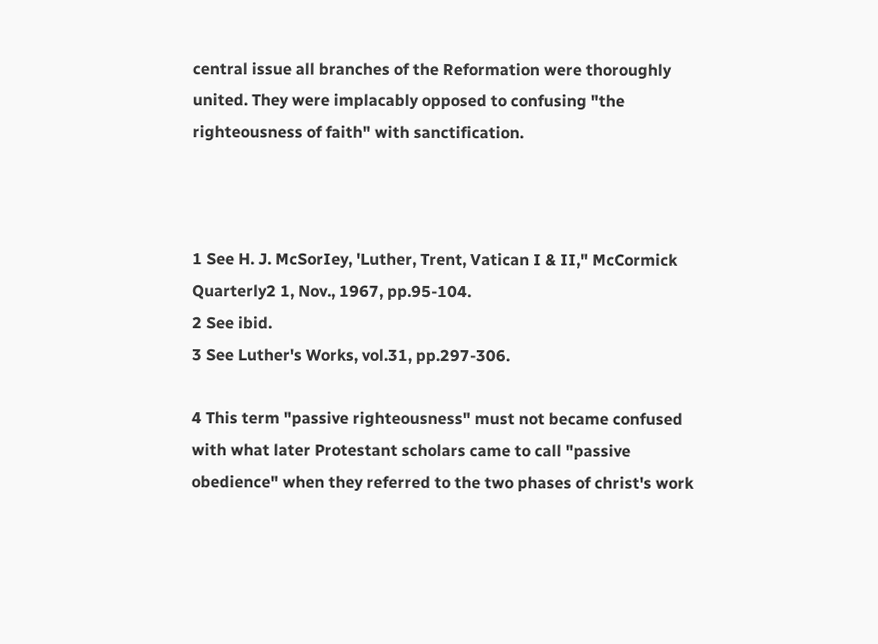central issue all branches of the Reformation were thoroughly united. They were implacably opposed to confusing "the righteousness of faith" with sanctification.



1 See H. J. McSorIey, 'Luther, Trent, Vatican I & II," McCormick Quarterly2 1, Nov., 1967, pp.95-104.
2 See ibid.
3 See Luther's Works, vol.31, pp.297-306.

4 This term "passive righteousness" must not became confused with what later Protestant scholars came to call "passive obedience" when they referred to the two phases of christ's work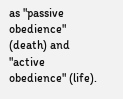as "passive obedience" (death) and "active obedience" (life).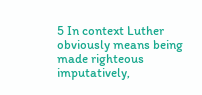5 In context Luther obviously means being made righteous imputatively,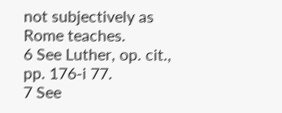not subjectively as Rome teaches.
6 See Luther, op. cit., pp. 176-i 77.
7 See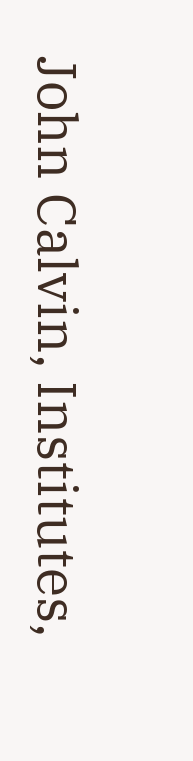John Calvin, Institutes,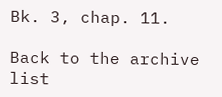Bk. 3, chap. 11.

Back to the archive list